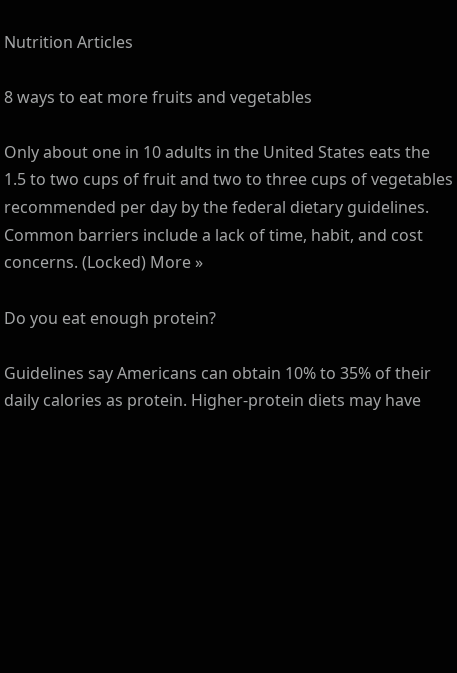Nutrition Articles

8 ways to eat more fruits and vegetables

Only about one in 10 adults in the United States eats the 1.5 to two cups of fruit and two to three cups of vegetables recommended per day by the federal dietary guidelines. Common barriers include a lack of time, habit, and cost concerns. (Locked) More »

Do you eat enough protein?

Guidelines say Americans can obtain 10% to 35% of their daily calories as protein. Higher-protein diets may have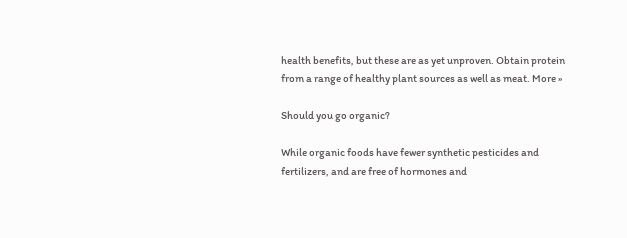health benefits, but these are as yet unproven. Obtain protein from a range of healthy plant sources as well as meat. More »

Should you go organic?

While organic foods have fewer synthetic pesticides and fertilizers, and are free of hormones and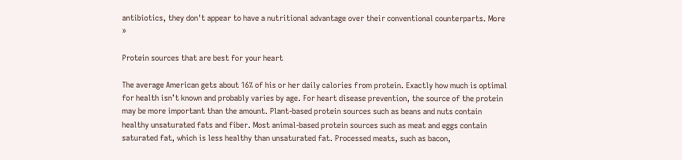antibiotics, they don't appear to have a nutritional advantage over their conventional counterparts. More »

Protein sources that are best for your heart

The average American gets about 16% of his or her daily calories from protein. Exactly how much is optimal for health isn’t known and probably varies by age. For heart disease prevention, the source of the protein may be more important than the amount. Plant-based protein sources such as beans and nuts contain healthy unsaturated fats and fiber. Most animal-based protein sources such as meat and eggs contain saturated fat, which is less healthy than unsaturated fat. Processed meats, such as bacon,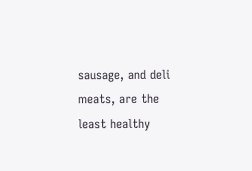sausage, and deli meats, are the least healthy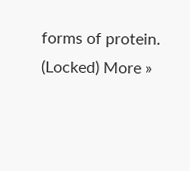forms of protein. (Locked) More »